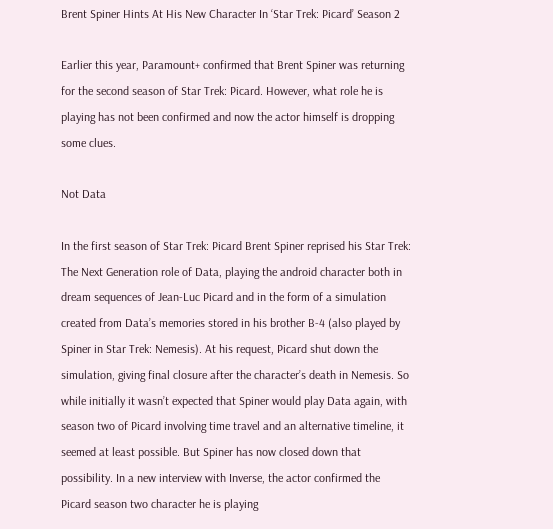Brent Spiner Hints At His New Character In ‘Star Trek: Picard’ Season 2

Earlier this year, Paramount+ confirmed that Brent Spiner was returning for the second season of Star Trek: Picard. However, what role he is playing has not been confirmed and now the actor himself is dropping some clues.

Not Data

In the first season of Star Trek: Picard Brent Spiner reprised his Star Trek: The Next Generation role of Data, playing the android character both in dream sequences of Jean-Luc Picard and in the form of a simulation created from Data’s memories stored in his brother B-4 (also played by Spiner in Star Trek: Nemesis). At his request, Picard shut down the simulation, giving final closure after the character’s death in Nemesis. So while initially it wasn’t expected that Spiner would play Data again, with season two of Picard involving time travel and an alternative timeline, it seemed at least possible. But Spiner has now closed down that possibility. In a new interview with Inverse, the actor confirmed the Picard season two character he is playing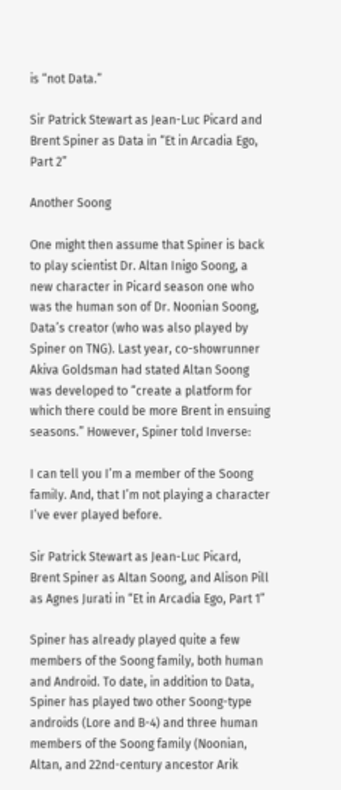is “not Data.”

Sir Patrick Stewart as Jean-Luc Picard and Brent Spiner as Data in “Et in Arcadia Ego, Part 2”

Another Soong

One might then assume that Spiner is back to play scientist Dr. Altan Inigo Soong, a new character in Picard season one who was the human son of Dr. Noonian Soong, Data’s creator (who was also played by Spiner on TNG). Last year, co-showrunner Akiva Goldsman had stated Altan Soong was developed to “create a platform for which there could be more Brent in ensuing seasons.” However, Spiner told Inverse:

I can tell you I’m a member of the Soong family. And, that I’m not playing a character I’ve ever played before.

Sir Patrick Stewart as Jean-Luc Picard, Brent Spiner as Altan Soong, and Alison Pill as Agnes Jurati in “Et in Arcadia Ego, Part 1”

Spiner has already played quite a few members of the Soong family, both human and Android. To date, in addition to Data, Spiner has played two other Soong-type androids (Lore and B-4) and three human members of the Soong family (Noonian, Altan, and 22nd-century ancestor Arik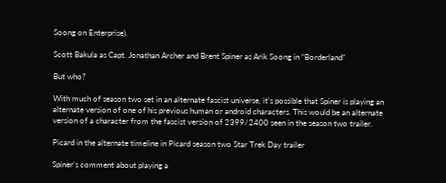Soong on Enterprise).

Scott Bakula as Capt. Jonathan Archer and Brent Spiner as Arik Soong in “Borderland”

But who?

With much of season two set in an alternate fascist universe, it’s possible that Spiner is playing an alternate version of one of his previous human or android characters. This would be an alternate version of a character from the fascist version of 2399/2400 seen in the season two trailer.

Picard in the alternate timeline in Picard season two Star Trek Day trailer

Spiner’s comment about playing a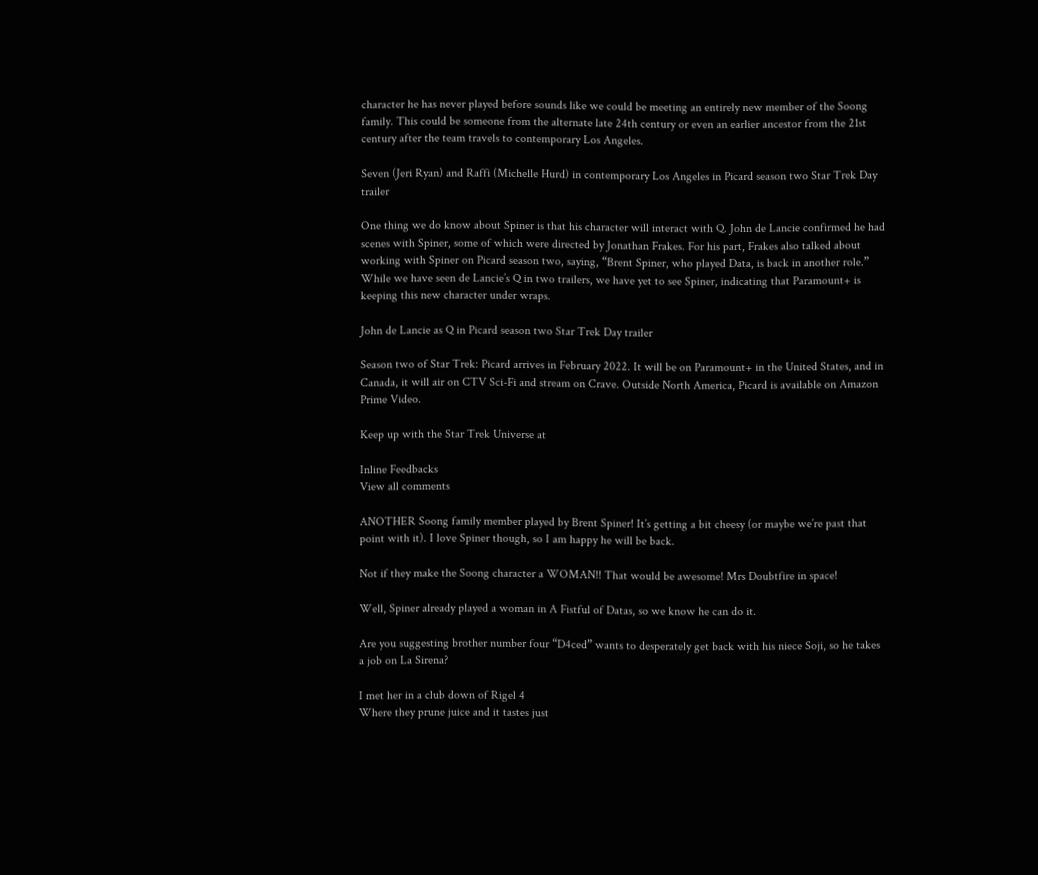character he has never played before sounds like we could be meeting an entirely new member of the Soong family. This could be someone from the alternate late 24th century or even an earlier ancestor from the 21st century after the team travels to contemporary Los Angeles.

Seven (Jeri Ryan) and Raffi (Michelle Hurd) in contemporary Los Angeles in Picard season two Star Trek Day trailer

One thing we do know about Spiner is that his character will interact with Q. John de Lancie confirmed he had scenes with Spiner, some of which were directed by Jonathan Frakes. For his part, Frakes also talked about working with Spiner on Picard season two, saying, “Brent Spiner, who played Data, is back in another role.” While we have seen de Lancie’s Q in two trailers, we have yet to see Spiner, indicating that Paramount+ is keeping this new character under wraps.

John de Lancie as Q in Picard season two Star Trek Day trailer

Season two of Star Trek: Picard arrives in February 2022. It will be on Paramount+ in the United States, and in Canada, it will air on CTV Sci-Fi and stream on Crave. Outside North America, Picard is available on Amazon Prime Video.

Keep up with the Star Trek Universe at

Inline Feedbacks
View all comments

ANOTHER Soong family member played by Brent Spiner! It’s getting a bit cheesy (or maybe we’re past that point with it). I love Spiner though, so I am happy he will be back.

Not if they make the Soong character a WOMAN!! That would be awesome! Mrs Doubtfire in space!

Well, Spiner already played a woman in A Fistful of Datas, so we know he can do it.

Are you suggesting brother number four “D4ced” wants to desperately get back with his niece Soji, so he takes a job on La Sirena?

I met her in a club down of Rigel 4
Where they prune juice and it tastes just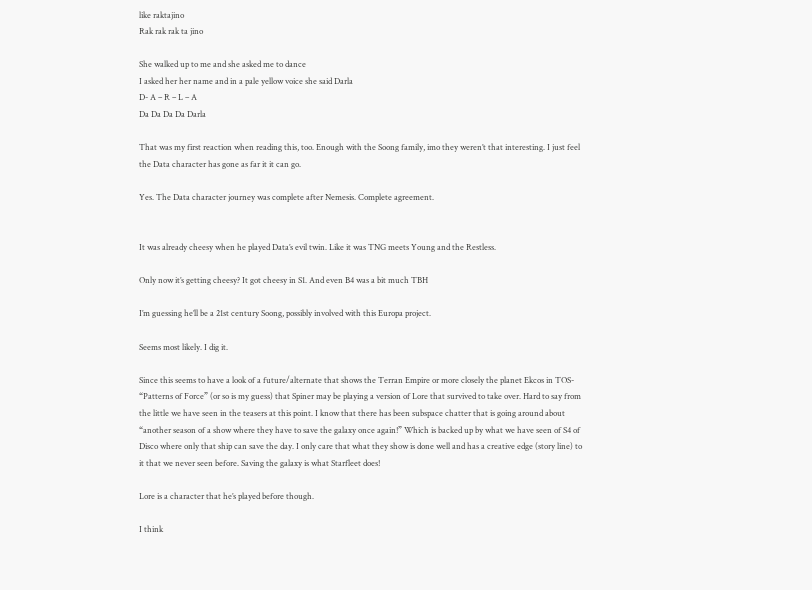like raktajino
Rak rak rak ta jino

She walked up to me and she asked me to dance
I asked her her name and in a pale yellow voice she said Darla
D- A – R – L – A
Da Da Da Da Darla

That was my first reaction when reading this, too. Enough with the Soong family, imo they weren’t that interesting. I just feel the Data character has gone as far it it can go.

Yes. The Data character journey was complete after Nemesis. Complete agreement.


It was already cheesy when he played Data’s evil twin. Like it was TNG meets Young and the Restless.

Only now it’s getting cheesy? It got cheesy in S1. And even B4 was a bit much TBH

I’m guessing he’ll be a 21st century Soong, possibly involved with this Europa project.

Seems most likely. I dig it.

Since this seems to have a look of a future/alternate that shows the Terran Empire or more closely the planet Ekcos in TOS- “Patterns of Force” (or so is my guess) that Spiner may be playing a version of Lore that survived to take over. Hard to say from the little we have seen in the teasers at this point. I know that there has been subspace chatter that is going around about “another season of a show where they have to save the galaxy once again!” Which is backed up by what we have seen of S4 of Disco where only that ship can save the day. I only care that what they show is done well and has a creative edge (story line) to it that we never seen before. Saving the galaxy is what Starfleet does!

Lore is a character that he’s played before though.

I think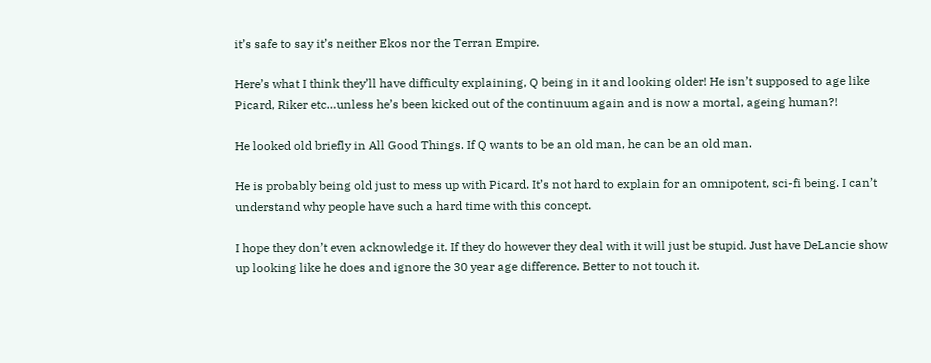it’s safe to say it’s neither Ekos nor the Terran Empire.

Here’s what I think they’ll have difficulty explaining, Q being in it and looking older! He isn’t supposed to age like Picard, Riker etc…unless he’s been kicked out of the continuum again and is now a mortal, ageing human?!

He looked old briefly in All Good Things. If Q wants to be an old man, he can be an old man.

He is probably being old just to mess up with Picard. It’s not hard to explain for an omnipotent, sci-fi being. I can’t understand why people have such a hard time with this concept.

I hope they don’t even acknowledge it. If they do however they deal with it will just be stupid. Just have DeLancie show up looking like he does and ignore the 30 year age difference. Better to not touch it.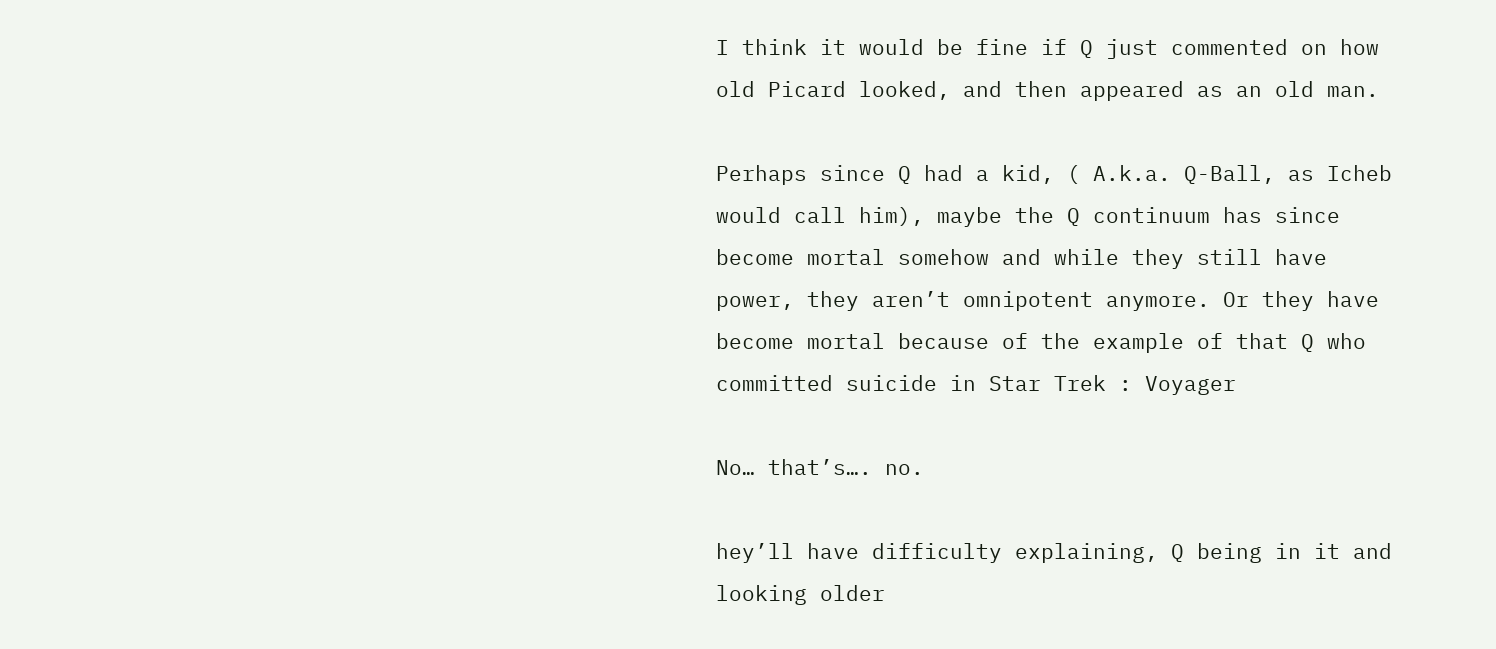I think it would be fine if Q just commented on how old Picard looked, and then appeared as an old man.

Perhaps since Q had a kid, ( A.k.a. Q-Ball, as Icheb would call him), maybe the Q continuum has since become mortal somehow and while they still have power, they aren’t omnipotent anymore. Or they have become mortal because of the example of that Q who committed suicide in Star Trek : Voyager

No… that’s…. no.

hey’ll have difficulty explaining, Q being in it and looking older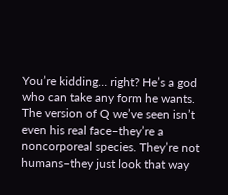You’re kidding… right? He’s a god who can take any form he wants. The version of Q we’ve seen isn’t even his real face–they’re a noncorporeal species. They’re not humans–they just look that way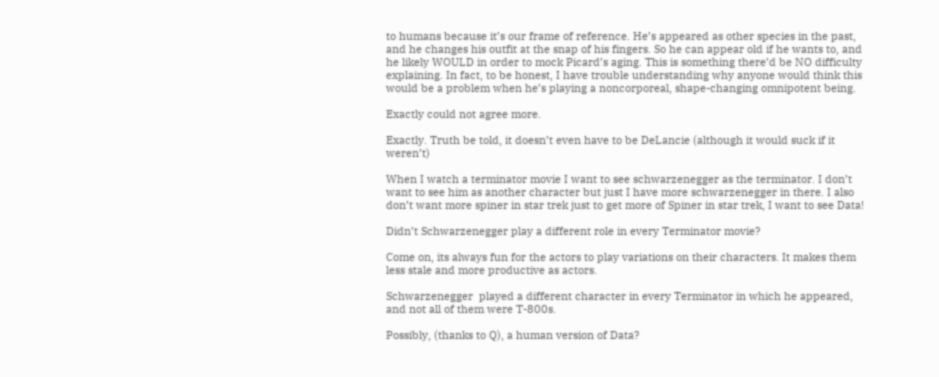to humans because it’s our frame of reference. He’s appeared as other species in the past, and he changes his outfit at the snap of his fingers. So he can appear old if he wants to, and he likely WOULD in order to mock Picard’s aging. This is something there’d be NO difficulty explaining. In fact, to be honest, I have trouble understanding why anyone would think this would be a problem when he’s playing a noncorporeal, shape-changing omnipotent being.

Exactly could not agree more.

Exactly. Truth be told, it doesn’t even have to be DeLancie (although it would suck if it weren’t)

When I watch a terminator movie I want to see schwarzenegger as the terminator. I don’t want to see him as another character but just I have more schwarzenegger in there. I also don’t want more spiner in star trek just to get more of Spiner in star trek, I want to see Data!

Didn’t Schwarzenegger play a different role in every Terminator movie?

Come on, its always fun for the actors to play variations on their characters. It makes them less stale and more productive as actors.

Schwarzenegger  played a different character in every Terminator in which he appeared, and not all of them were T-800s.

Possibly, (thanks to Q), a human version of Data?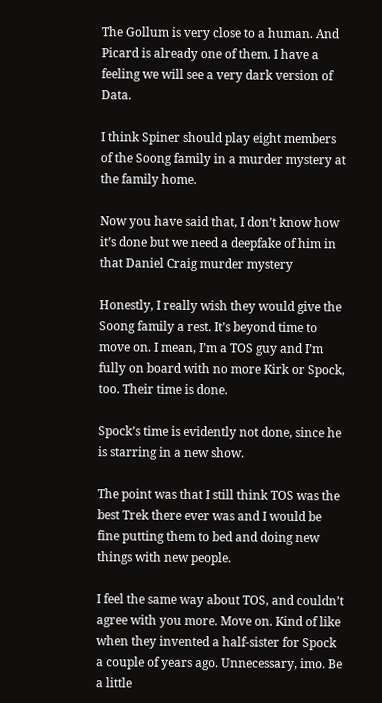The Gollum is very close to a human. And Picard is already one of them. I have a feeling we will see a very dark version of Data.

I think Spiner should play eight members of the Soong family in a murder mystery at the family home.

Now you have said that, I don’t know how it’s done but we need a deepfake of him in that Daniel Craig murder mystery

Honestly, I really wish they would give the Soong family a rest. It’s beyond time to move on. I mean, I’m a TOS guy and I’m fully on board with no more Kirk or Spock, too. Their time is done.

Spock’s time is evidently not done, since he is starring in a new show.

The point was that I still think TOS was the best Trek there ever was and I would be fine putting them to bed and doing new things with new people.

I feel the same way about TOS, and couldn’t agree with you more. Move on. Kind of like when they invented a half-sister for Spock a couple of years ago. Unnecessary, imo. Be a little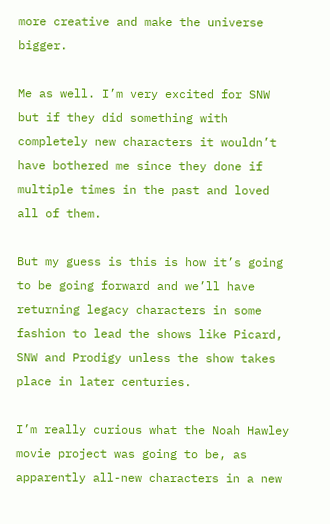more creative and make the universe bigger.

Me as well. I’m very excited for SNW but if they did something with completely new characters it wouldn’t have bothered me since they done if multiple times in the past and loved all of them.

But my guess is this is how it’s going to be going forward and we’ll have returning legacy characters in some fashion to lead the shows like Picard, SNW and Prodigy unless the show takes place in later centuries.

I’m really curious what the Noah Hawley movie project was going to be, as apparently all-new characters in a new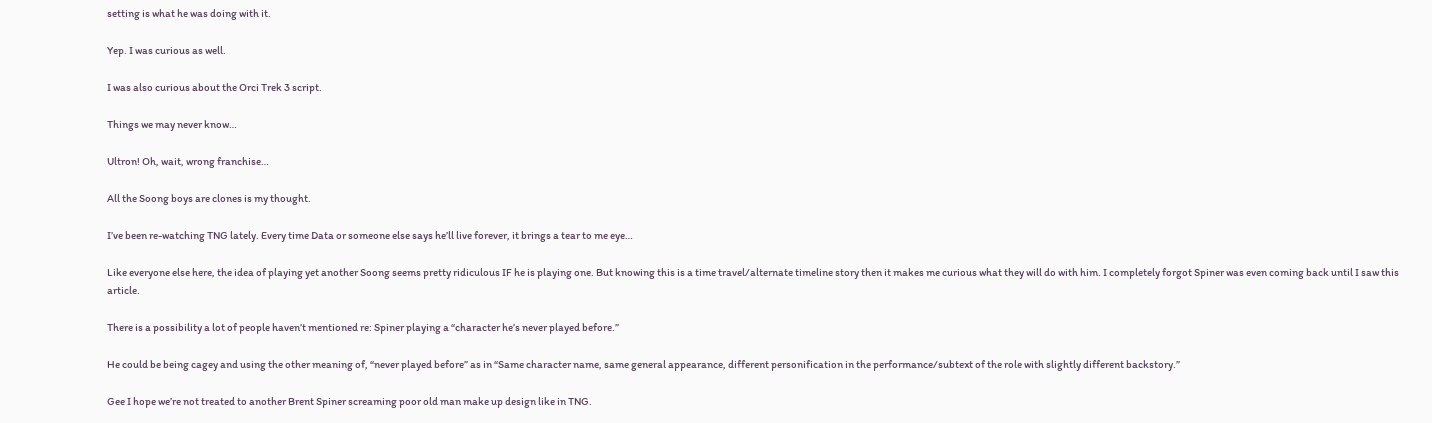setting is what he was doing with it.

Yep. I was curious as well.

I was also curious about the Orci Trek 3 script.

Things we may never know…

Ultron! Oh, wait, wrong franchise…

All the Soong boys are clones is my thought.

I’ve been re-watching TNG lately. Every time Data or someone else says he’ll live forever, it brings a tear to me eye…

Like everyone else here, the idea of playing yet another Soong seems pretty ridiculous IF he is playing one. But knowing this is a time travel/alternate timeline story then it makes me curious what they will do with him. I completely forgot Spiner was even coming back until I saw this article.

There is a possibility a lot of people haven’t mentioned re: Spiner playing a “character he’s never played before.”

He could be being cagey and using the other meaning of, “never played before” as in “Same character name, same general appearance, different personification in the performance/subtext of the role with slightly different backstory.”

Gee I hope we’re not treated to another Brent Spiner screaming poor old man make up design like in TNG.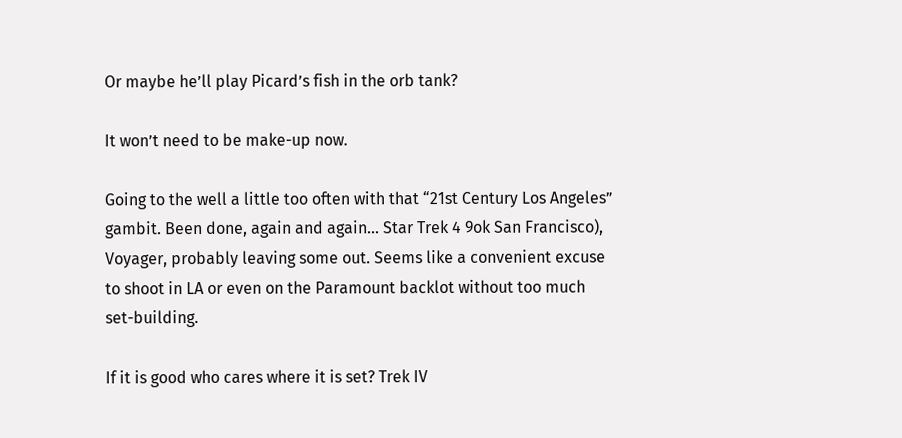Or maybe he’ll play Picard’s fish in the orb tank?

It won’t need to be make-up now.

Going to the well a little too often with that “21st Century Los Angeles” gambit. Been done, again and again… Star Trek 4 9ok San Francisco), Voyager, probably leaving some out. Seems like a convenient excuse to shoot in LA or even on the Paramount backlot without too much set-building.

If it is good who cares where it is set? Trek IV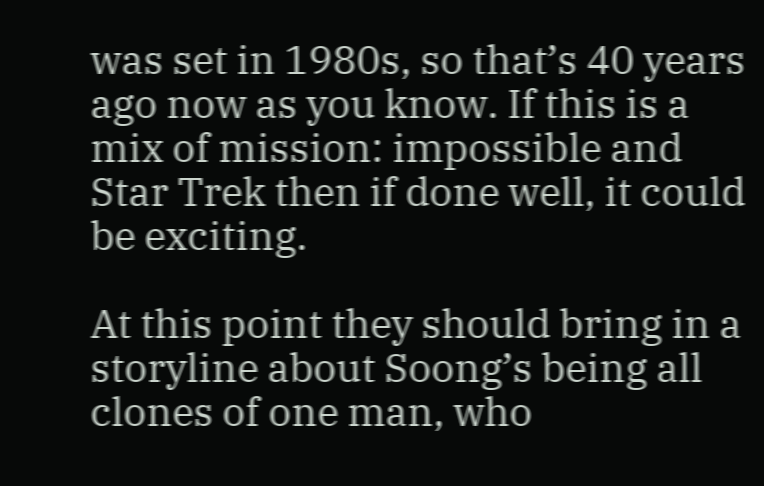was set in 1980s, so that’s 40 years ago now as you know. If this is a mix of mission: impossible and Star Trek then if done well, it could be exciting.

At this point they should bring in a storyline about Soong’s being all clones of one man, who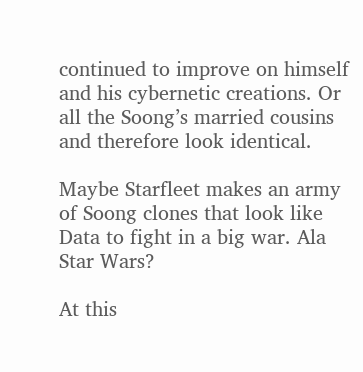continued to improve on himself and his cybernetic creations. Or all the Soong’s married cousins and therefore look identical.

Maybe Starfleet makes an army of Soong clones that look like Data to fight in a big war. Ala Star Wars?

At this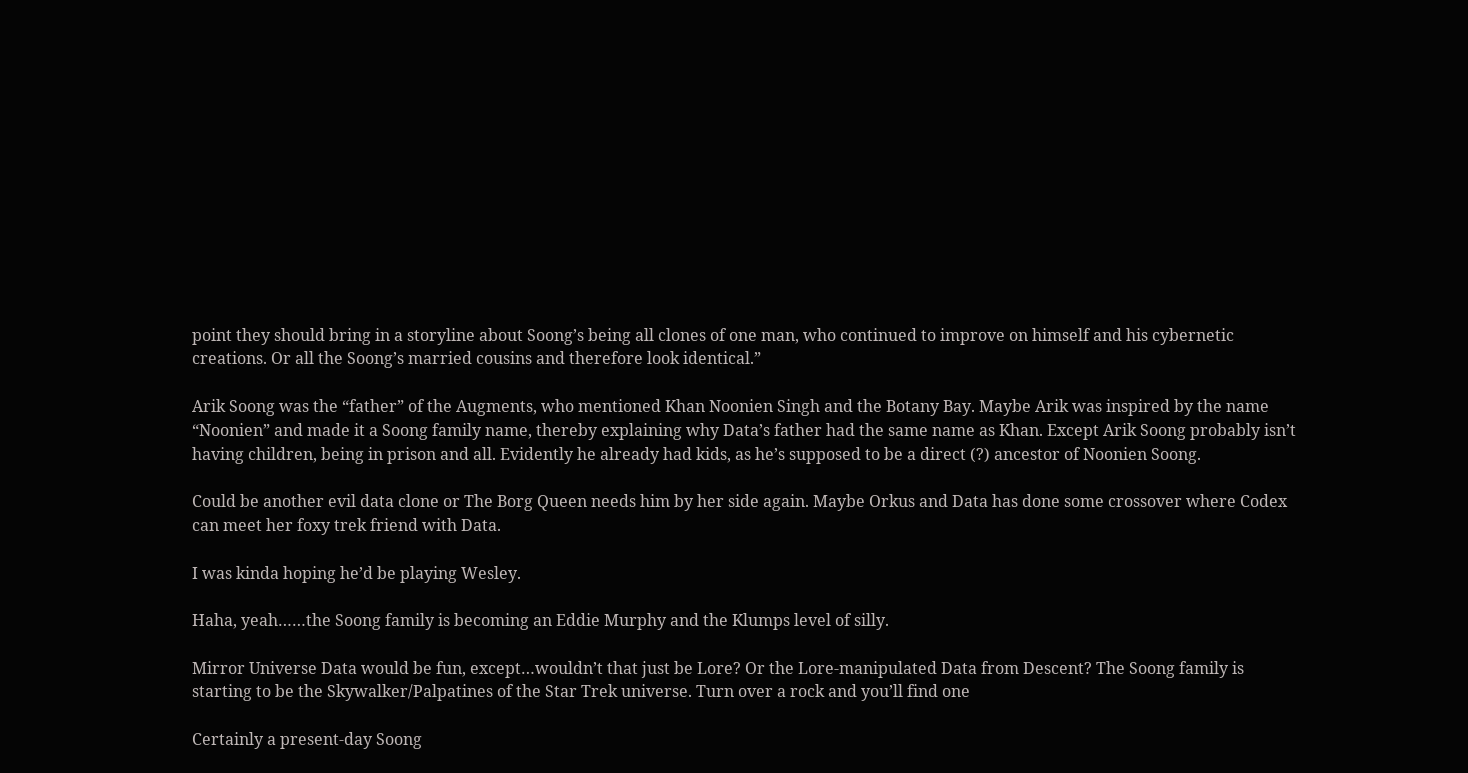point they should bring in a storyline about Soong’s being all clones of one man, who continued to improve on himself and his cybernetic creations. Or all the Soong’s married cousins and therefore look identical.”

Arik Soong was the “father” of the Augments, who mentioned Khan Noonien Singh and the Botany Bay. Maybe Arik was inspired by the name “Noonien” and made it a Soong family name, thereby explaining why Data’s father had the same name as Khan. Except Arik Soong probably isn’t having children, being in prison and all. Evidently he already had kids, as he’s supposed to be a direct (?) ancestor of Noonien Soong.

Could be another evil data clone or The Borg Queen needs him by her side again. Maybe Orkus and Data has done some crossover where Codex can meet her foxy trek friend with Data.

I was kinda hoping he’d be playing Wesley.

Haha, yeah……the Soong family is becoming an Eddie Murphy and the Klumps level of silly.

Mirror Universe Data would be fun, except…wouldn’t that just be Lore? Or the Lore-manipulated Data from Descent? The Soong family is starting to be the Skywalker/Palpatines of the Star Trek universe. Turn over a rock and you’ll find one

Certainly a present-day Soong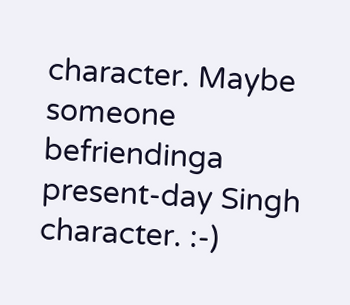character. Maybe someone befriendinga present-day Singh character. :-)